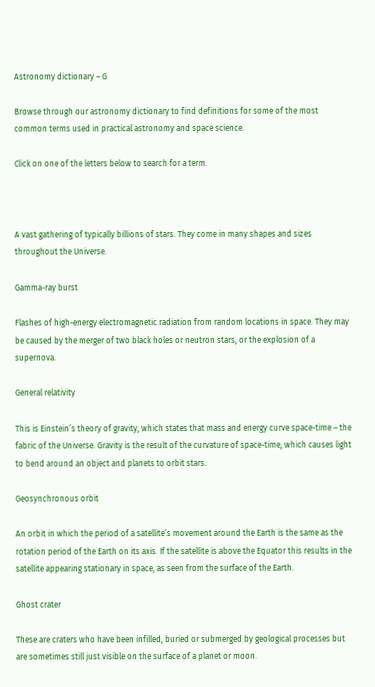Astronomy dictionary – G

Browse through our astronomy dictionary to find definitions for some of the most common terms used in practical astronomy and space science.

Click on one of the letters below to search for a term.



A vast gathering of typically billions of stars. They come in many shapes and sizes throughout the Universe.

Gamma-ray burst

Flashes of high-energy electromagnetic radiation from random locations in space. They may be caused by the merger of two black holes or neutron stars, or the explosion of a supernova.

General relativity

This is Einstein’s theory of gravity, which states that mass and energy curve space-time – the fabric of the Universe. Gravity is the result of the curvature of space-time, which causes light to bend around an object and planets to orbit stars.

Geosynchronous orbit

An orbit in which the period of a satellite’s movement around the Earth is the same as the rotation period of the Earth on its axis. If the satellite is above the Equator this results in the satellite appearing stationary in space, as seen from the surface of the Earth.

Ghost crater

These are craters who have been infilled, buried or submerged by geological processes but are sometimes still just visible on the surface of a planet or moon.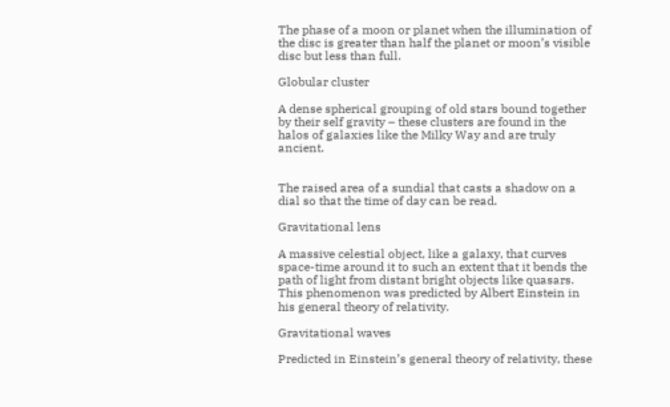The phase of a moon or planet when the illumination of the disc is greater than half the planet or moon’s visible disc but less than full.

Globular cluster

A dense spherical grouping of old stars bound together by their self gravity – these clusters are found in the halos of galaxies like the Milky Way and are truly ancient.


The raised area of a sundial that casts a shadow on a dial so that the time of day can be read.

Gravitational lens

A massive celestial object, like a galaxy, that curves space-time around it to such an extent that it bends the path of light from distant bright objects like quasars. This phenomenon was predicted by Albert Einstein in his general theory of relativity.

Gravitational waves

Predicted in Einstein’s general theory of relativity, these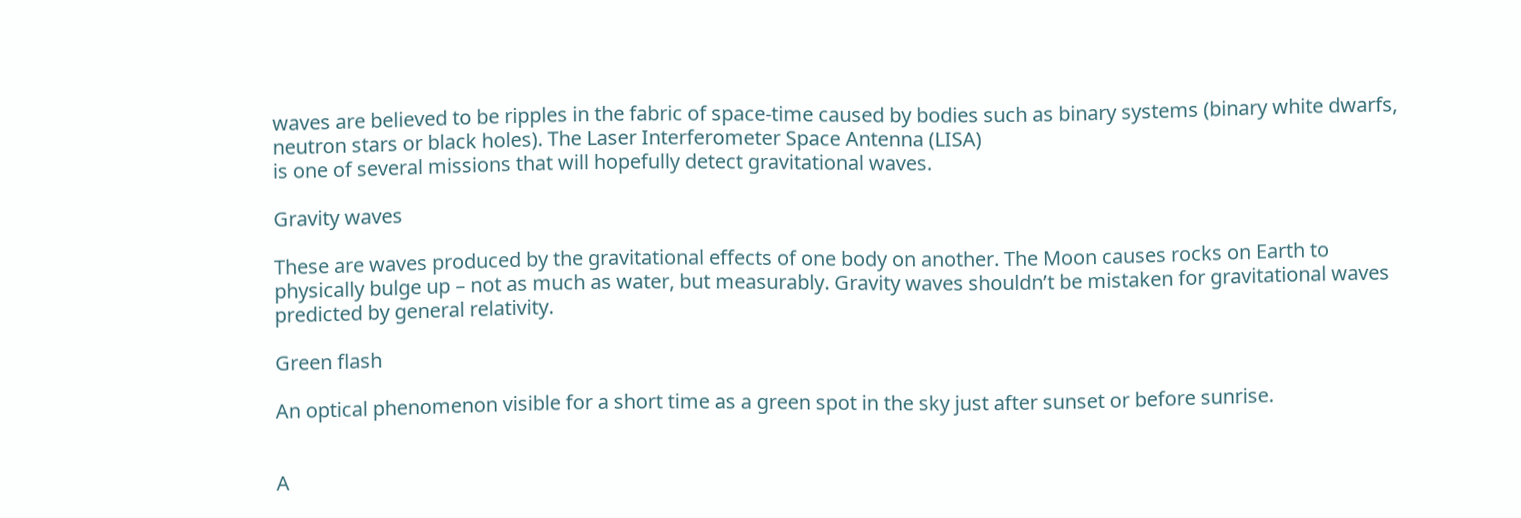waves are believed to be ripples in the fabric of space-time caused by bodies such as binary systems (binary white dwarfs, neutron stars or black holes). The Laser Interferometer Space Antenna (LISA)
is one of several missions that will hopefully detect gravitational waves.

Gravity waves

These are waves produced by the gravitational effects of one body on another. The Moon causes rocks on Earth to physically bulge up – not as much as water, but measurably. Gravity waves shouldn’t be mistaken for gravitational waves predicted by general relativity.

Green flash

An optical phenomenon visible for a short time as a green spot in the sky just after sunset or before sunrise.


A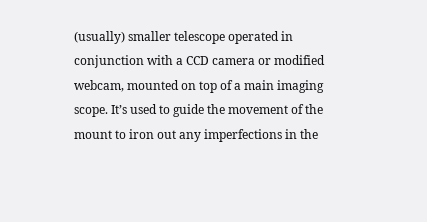(usually) smaller telescope operated in conjunction with a CCD camera or modified webcam, mounted on top of a main imaging scope. It’s used to guide the movement of the mount to iron out any imperfections in the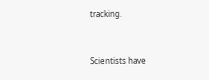tracking.


Scientists have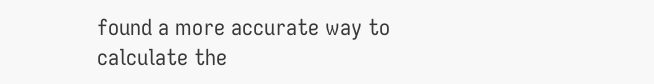found a more accurate way to calculate the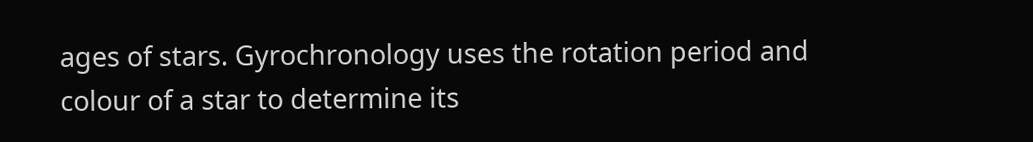ages of stars. Gyrochronology uses the rotation period and colour of a star to determine its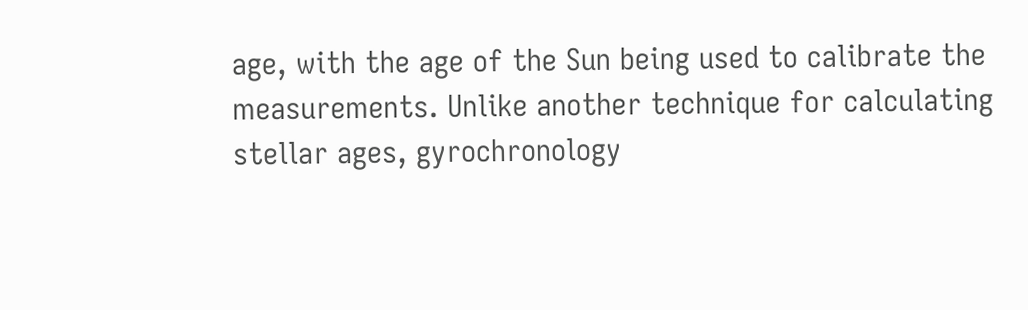age, with the age of the Sun being used to calibrate the measurements. Unlike another technique for calculating stellar ages, gyrochronology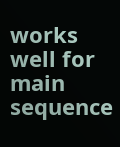works well for main sequence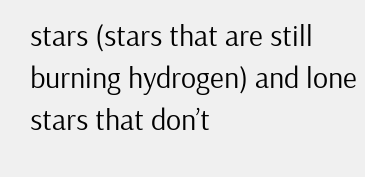stars (stars that are still burning hydrogen) and lone stars that don’t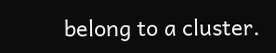belong to a cluster.